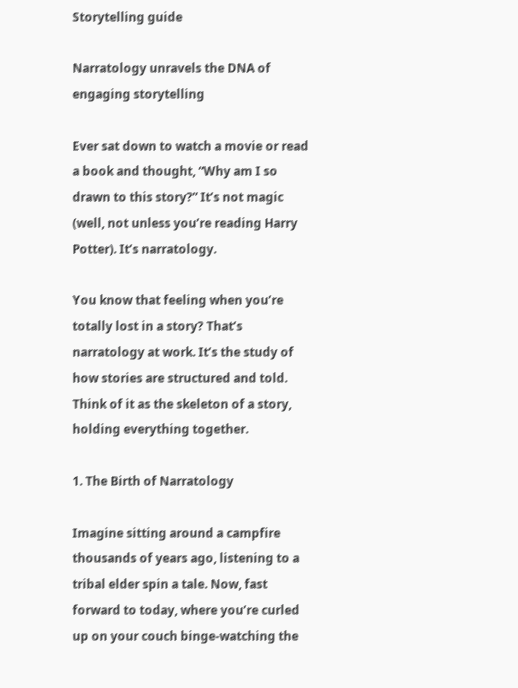Storytelling guide

Narratology unravels the DNA of engaging storytelling

Ever sat down to watch a movie or read a book and thought, “Why am I so drawn to this story?” It’s not magic (well, not unless you’re reading Harry Potter). It’s narratology.

You know that feeling when you’re totally lost in a story? That’s narratology at work. It’s the study of how stories are structured and told. Think of it as the skeleton of a story, holding everything together.

1. The Birth of Narratology

Imagine sitting around a campfire thousands of years ago, listening to a tribal elder spin a tale. Now, fast forward to today, where you’re curled up on your couch binge-watching the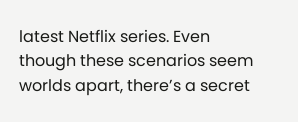latest Netflix series. Even though these scenarios seem worlds apart, there’s a secret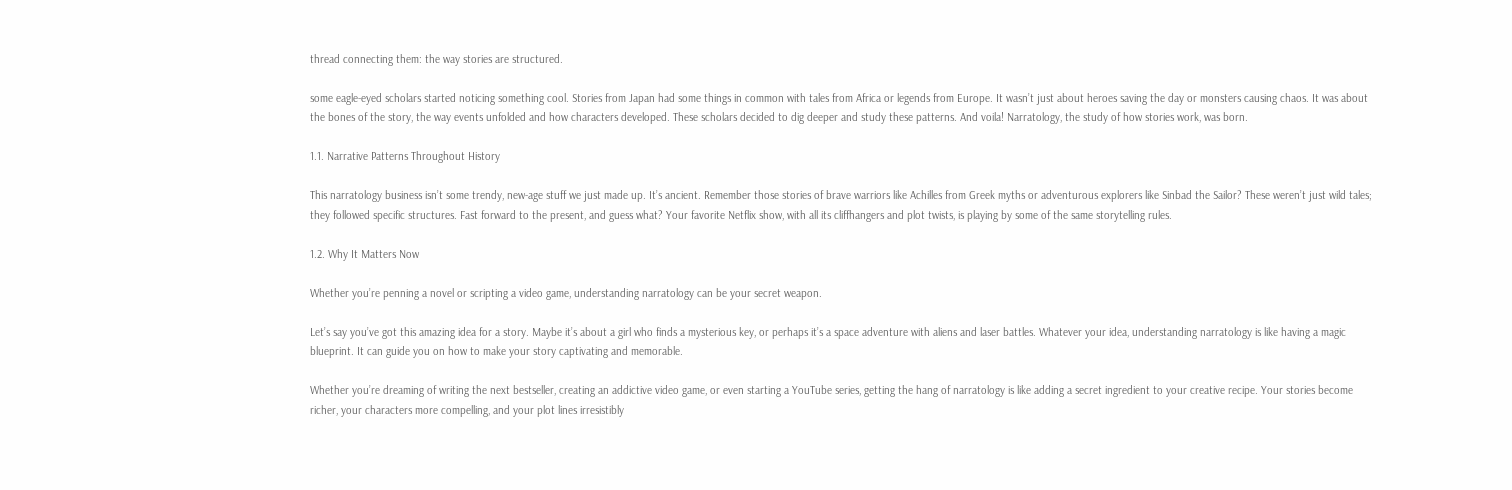thread connecting them: the way stories are structured.

some eagle-eyed scholars started noticing something cool. Stories from Japan had some things in common with tales from Africa or legends from Europe. It wasn’t just about heroes saving the day or monsters causing chaos. It was about the bones of the story, the way events unfolded and how characters developed. These scholars decided to dig deeper and study these patterns. And voila! Narratology, the study of how stories work, was born.

1.1. Narrative Patterns Throughout History

This narratology business isn’t some trendy, new-age stuff we just made up. It’s ancient. Remember those stories of brave warriors like Achilles from Greek myths or adventurous explorers like Sinbad the Sailor? These weren’t just wild tales; they followed specific structures. Fast forward to the present, and guess what? Your favorite Netflix show, with all its cliffhangers and plot twists, is playing by some of the same storytelling rules.

1.2. Why It Matters Now

Whether you’re penning a novel or scripting a video game, understanding narratology can be your secret weapon.

Let’s say you’ve got this amazing idea for a story. Maybe it’s about a girl who finds a mysterious key, or perhaps it’s a space adventure with aliens and laser battles. Whatever your idea, understanding narratology is like having a magic blueprint. It can guide you on how to make your story captivating and memorable.

Whether you’re dreaming of writing the next bestseller, creating an addictive video game, or even starting a YouTube series, getting the hang of narratology is like adding a secret ingredient to your creative recipe. Your stories become richer, your characters more compelling, and your plot lines irresistibly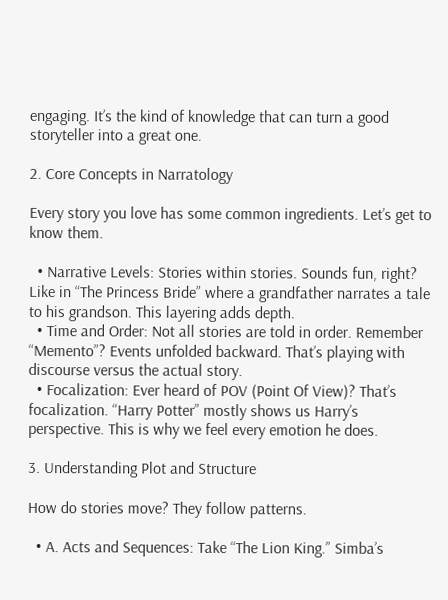engaging. It’s the kind of knowledge that can turn a good storyteller into a great one.

2. Core Concepts in Narratology

Every story you love has some common ingredients. Let’s get to know them.

  • Narrative Levels: Stories within stories. Sounds fun, right? Like in “The Princess Bride” where a grandfather narrates a tale to his grandson. This layering adds depth.
  • Time and Order: Not all stories are told in order. Remember “Memento”? Events unfolded backward. That’s playing with discourse versus the actual story.
  • Focalization: Ever heard of POV (Point Of View)? That’s focalization. “Harry Potter” mostly shows us Harry’s perspective. This is why we feel every emotion he does.

3. Understanding Plot and Structure

How do stories move? They follow patterns.

  • A. Acts and Sequences: Take “The Lion King.” Simba’s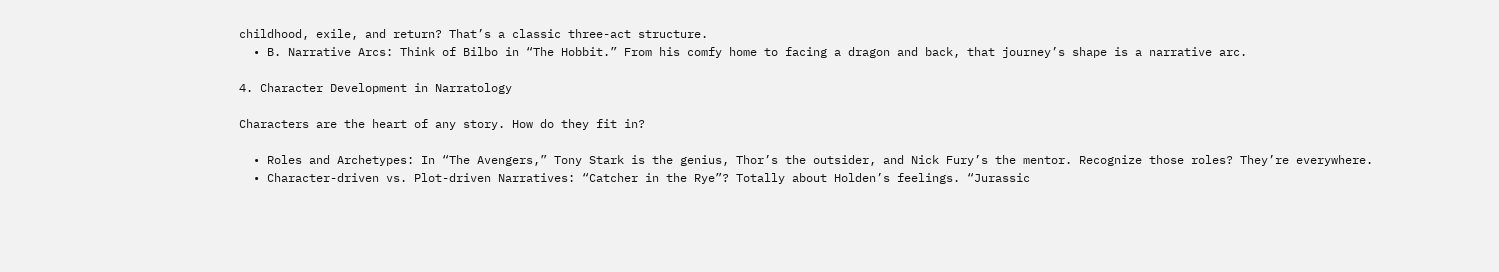childhood, exile, and return? That’s a classic three-act structure.
  • B. Narrative Arcs: Think of Bilbo in “The Hobbit.” From his comfy home to facing a dragon and back, that journey’s shape is a narrative arc.

4. Character Development in Narratology

Characters are the heart of any story. How do they fit in?

  • Roles and Archetypes: In “The Avengers,” Tony Stark is the genius, Thor’s the outsider, and Nick Fury’s the mentor. Recognize those roles? They’re everywhere.
  • Character-driven vs. Plot-driven Narratives: “Catcher in the Rye”? Totally about Holden’s feelings. “Jurassic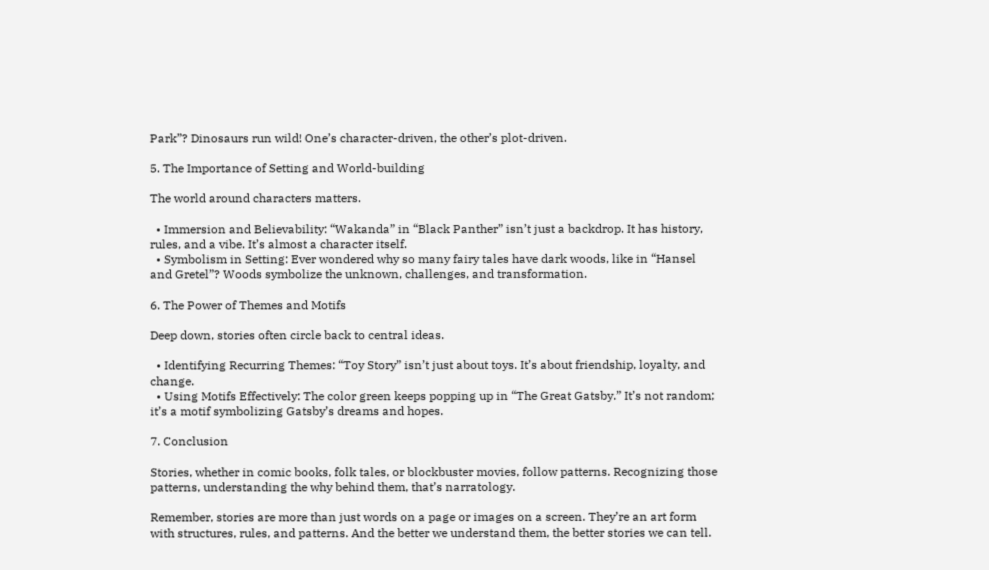Park”? Dinosaurs run wild! One’s character-driven, the other’s plot-driven.

5. The Importance of Setting and World-building

The world around characters matters.

  • Immersion and Believability: “Wakanda” in “Black Panther” isn’t just a backdrop. It has history, rules, and a vibe. It’s almost a character itself.
  • Symbolism in Setting: Ever wondered why so many fairy tales have dark woods, like in “Hansel and Gretel”? Woods symbolize the unknown, challenges, and transformation.

6. The Power of Themes and Motifs

Deep down, stories often circle back to central ideas.

  • Identifying Recurring Themes: “Toy Story” isn’t just about toys. It’s about friendship, loyalty, and change.
  • Using Motifs Effectively: The color green keeps popping up in “The Great Gatsby.” It’s not random; it’s a motif symbolizing Gatsby’s dreams and hopes.

7. Conclusion

Stories, whether in comic books, folk tales, or blockbuster movies, follow patterns. Recognizing those patterns, understanding the why behind them, that’s narratology.

Remember, stories are more than just words on a page or images on a screen. They’re an art form with structures, rules, and patterns. And the better we understand them, the better stories we can tell.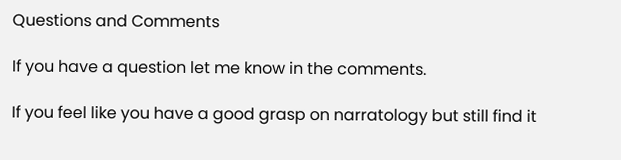Questions and Comments

If you have a question let me know in the comments.

If you feel like you have a good grasp on narratology but still find it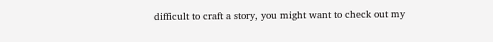difficult to craft a story, you might want to check out my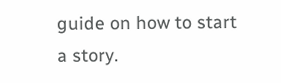guide on how to start a story.